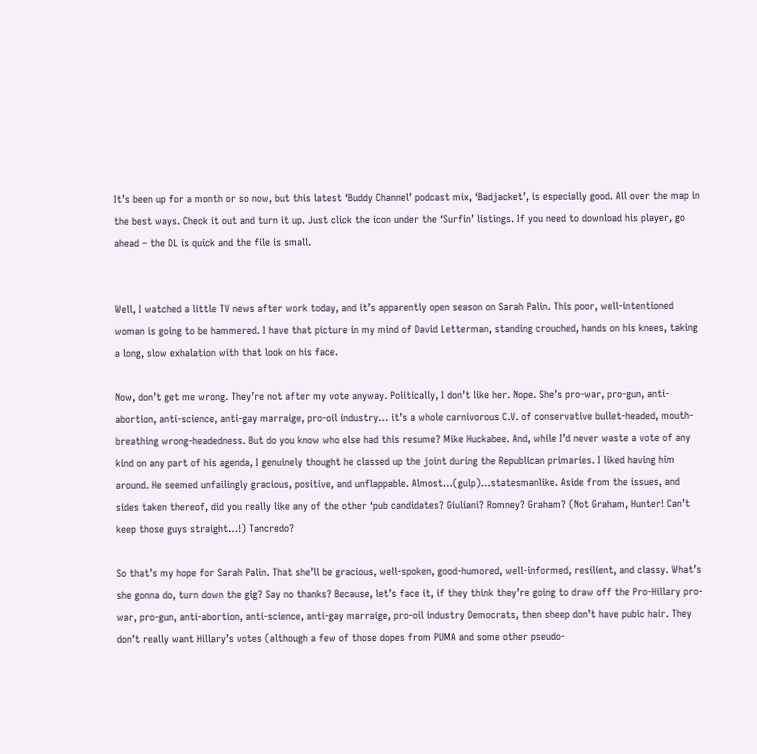It’s been up for a month or so now, but this latest ‘Buddy Channel’ podcast mix, ‘Badjacket’, is especially good. All over the map in the best ways. Check it out and turn it up. Just click the icon under the ‘Surfin’ listings. If you need to download his player, go ahead – the DL is quick and the file is small.


Well, I watched a little TV news after work today, and it’s apparently open season on Sarah Palin. This poor, well-intentioned woman is going to be hammered. I have that picture in my mind of David Letterman, standing crouched, hands on his knees, taking a long, slow exhalation with that look on his face.

Now, don’t get me wrong. They’re not after my vote anyway. Politically, I don’t like her. Nope. She’s pro-war, pro-gun, anti-abortion, anti-science, anti-gay marraige, pro-oil industry… it’s a whole carnivorous C.V. of conservative bullet-headed, mouth-breathing wrong-headedness. But do you know who else had this resume? Mike Huckabee. And, while I’d never waste a vote of any kind on any part of his agenda, I genuinely thought he classed up the joint during the Republican primaries. I liked having him around. He seemed unfailingly gracious, positive, and unflappable. Almost…(gulp)…statesmanlike. Aside from the issues, and sides taken thereof, did you really like any of the other ‘pub candidates? Giuliani? Romney? Graham? (Not Graham, Hunter! Can’t keep those guys straight…!) Tancredo?

So that’s my hope for Sarah Palin. That she’ll be gracious, well-spoken, good-humored, well-informed, resilient, and classy. What’s she gonna do, turn down the gig? Say no thanks? Because, let’s face it, if they think they’re going to draw off the Pro-Hillary pro-war, pro-gun, anti-abortion, anti-science, anti-gay marraige, pro-oil industry Democrats, then sheep don’t have pubic hair. They don’t really want Hillary’s votes (although a few of those dopes from PUMA and some other pseudo-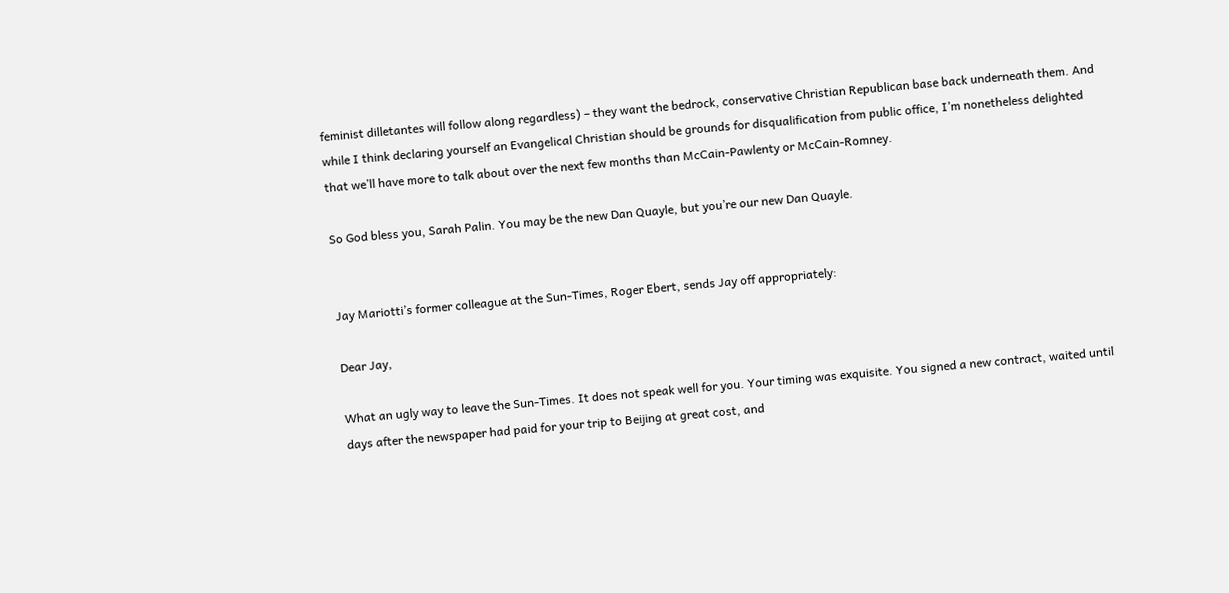feminist dilletantes will follow along regardless) – they want the bedrock, conservative Christian Republican base back underneath them. And while I think declaring yourself an Evangelical Christian should be grounds for disqualification from public office, I’m nonetheless delighted that we’ll have more to talk about over the next few months than McCain-Pawlenty or McCain-Romney.

So God bless you, Sarah Palin. You may be the new Dan Quayle, but you’re our new Dan Quayle.


Jay Mariotti’s former colleague at the Sun-Times, Roger Ebert, sends Jay off appropriately:

Dear Jay,

What an ugly way to leave the Sun-Times. It does not speak well for you. Your timing was exquisite. You signed a new contract, waited until days after the newspaper had paid for your trip to Beijing at great cost, and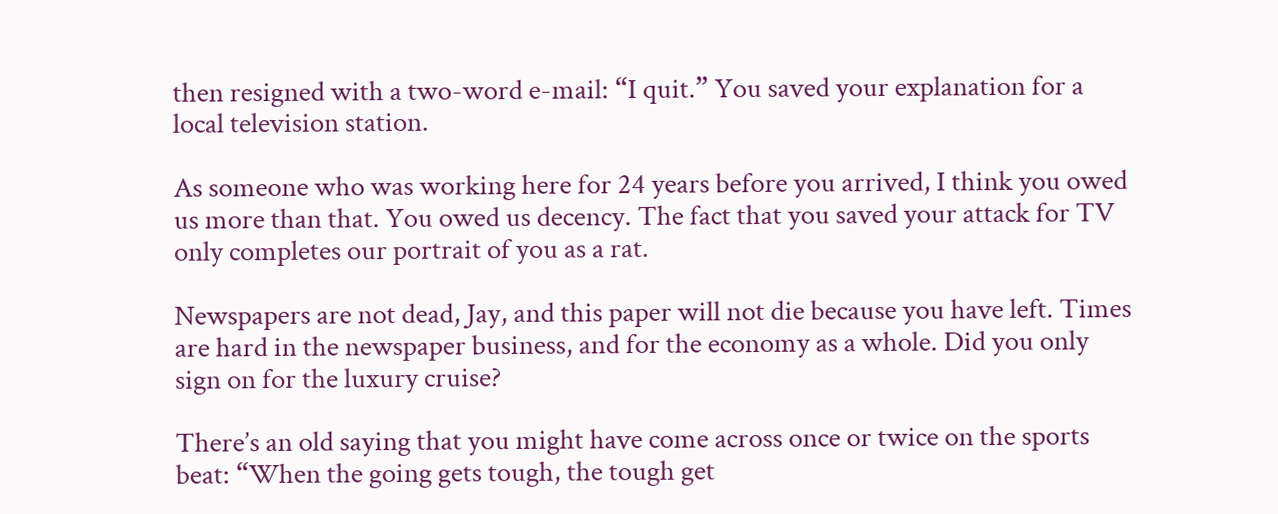then resigned with a two-word e-mail: “I quit.” You saved your explanation for a local television station.

As someone who was working here for 24 years before you arrived, I think you owed us more than that. You owed us decency. The fact that you saved your attack for TV only completes our portrait of you as a rat.

Newspapers are not dead, Jay, and this paper will not die because you have left. Times are hard in the newspaper business, and for the economy as a whole. Did you only sign on for the luxury cruise?

There’s an old saying that you might have come across once or twice on the sports beat: “When the going gets tough, the tough get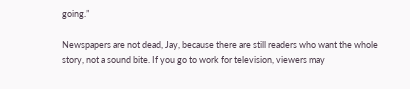going.”

Newspapers are not dead, Jay, because there are still readers who want the whole story, not a sound bite. If you go to work for television, viewers may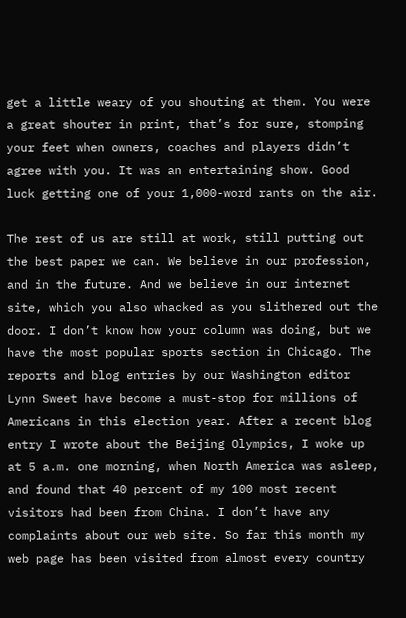get a little weary of you shouting at them. You were a great shouter in print, that’s for sure, stomping your feet when owners, coaches and players didn’t agree with you. It was an entertaining show. Good luck getting one of your 1,000-word rants on the air.

The rest of us are still at work, still putting out the best paper we can. We believe in our profession, and in the future. And we believe in our internet site, which you also whacked as you slithered out the door. I don’t know how your column was doing, but we have the most popular sports section in Chicago. The reports and blog entries by our Washington editor Lynn Sweet have become a must-stop for millions of Americans in this election year. After a recent blog entry I wrote about the Beijing Olympics, I woke up at 5 a.m. one morning, when North America was asleep, and found that 40 percent of my 100 most recent visitors had been from China. I don’t have any complaints about our web site. So far this month my web page has been visited from almost every country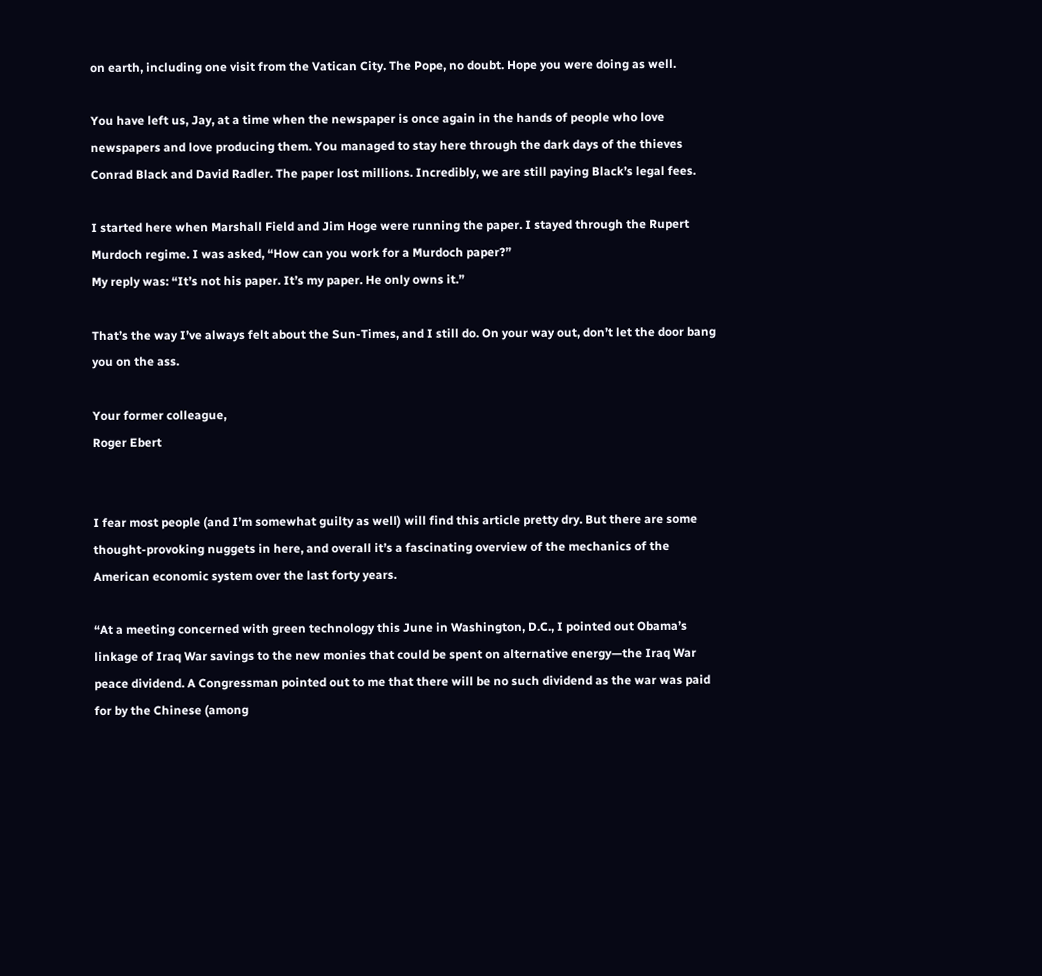on earth, including one visit from the Vatican City. The Pope, no doubt. Hope you were doing as well.

You have left us, Jay, at a time when the newspaper is once again in the hands of people who love newspapers and love producing them. You managed to stay here through the dark days of the thieves Conrad Black and David Radler. The paper lost millions. Incredibly, we are still paying Black’s legal fees.

I started here when Marshall Field and Jim Hoge were running the paper. I stayed through the Rupert Murdoch regime. I was asked, “How can you work for a Murdoch paper?”
My reply was: “It’s not his paper. It’s my paper. He only owns it.”

That’s the way I’ve always felt about the Sun-Times, and I still do. On your way out, don’t let the door bang you on the ass.

Your former colleague,
Roger Ebert


I fear most people (and I’m somewhat guilty as well) will find this article pretty dry. But there are some thought-provoking nuggets in here, and overall it’s a fascinating overview of the mechanics of the American economic system over the last forty years.

“At a meeting concerned with green technology this June in Washington, D.C., I pointed out Obama’s linkage of Iraq War savings to the new monies that could be spent on alternative energy—the Iraq War peace dividend. A Congressman pointed out to me that there will be no such dividend as the war was paid for by the Chinese (among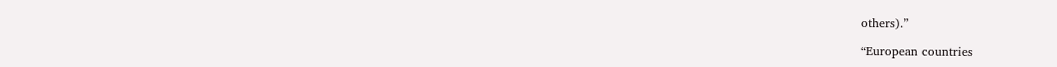others).”

“European countries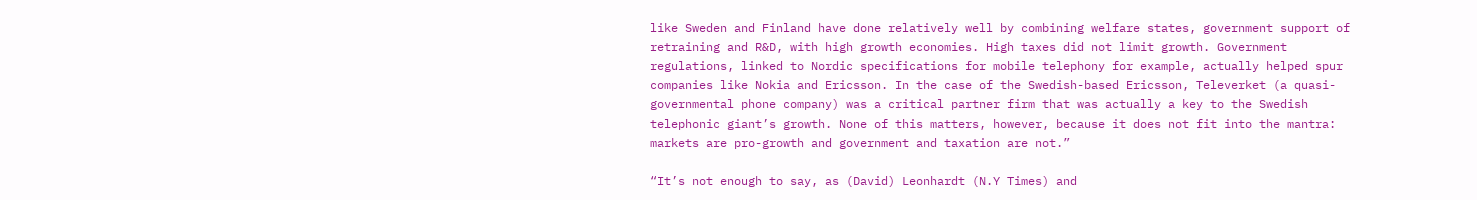like Sweden and Finland have done relatively well by combining welfare states, government support of retraining and R&D, with high growth economies. High taxes did not limit growth. Government regulations, linked to Nordic specifications for mobile telephony for example, actually helped spur companies like Nokia and Ericsson. In the case of the Swedish-based Ericsson, Televerket (a quasi-governmental phone company) was a critical partner firm that was actually a key to the Swedish telephonic giant’s growth. None of this matters, however, because it does not fit into the mantra: markets are pro-growth and government and taxation are not.”

“It’s not enough to say, as (David) Leonhardt (N.Y Times) and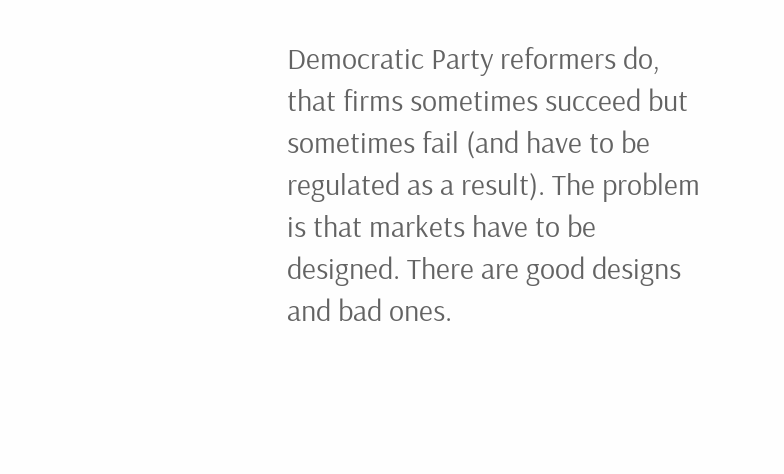Democratic Party reformers do, that firms sometimes succeed but sometimes fail (and have to be regulated as a result). The problem is that markets have to be designed. There are good designs and bad ones.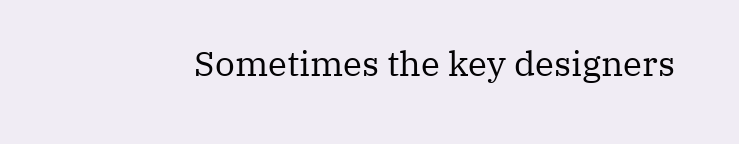Sometimes the key designers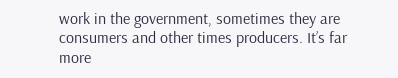work in the government, sometimes they are consumers and other times producers. It’s far more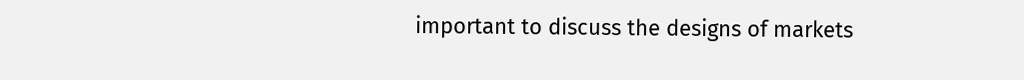important to discuss the designs of markets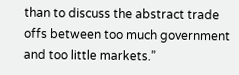than to discuss the abstract trade offs between too much government and too little markets.”